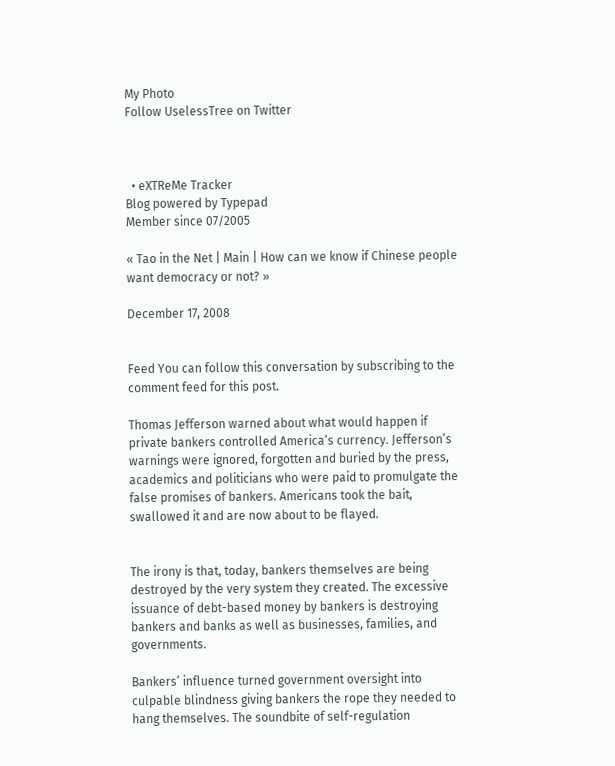My Photo
Follow UselessTree on Twitter



  • eXTReMe Tracker
Blog powered by Typepad
Member since 07/2005

« Tao in the Net | Main | How can we know if Chinese people want democracy or not? »

December 17, 2008


Feed You can follow this conversation by subscribing to the comment feed for this post.

Thomas Jefferson warned about what would happen if private bankers controlled America’s currency. Jefferson’s warnings were ignored, forgotten and buried by the press, academics and politicians who were paid to promulgate the false promises of bankers. Americans took the bait, swallowed it and are now about to be flayed.


The irony is that, today, bankers themselves are being destroyed by the very system they created. The excessive issuance of debt-based money by bankers is destroying bankers and banks as well as businesses, families, and governments.

Bankers’ influence turned government oversight into culpable blindness giving bankers the rope they needed to hang themselves. The soundbite of self-regulation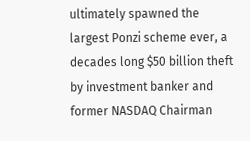ultimately spawned the largest Ponzi scheme ever, a decades long $50 billion theft by investment banker and former NASDAQ Chairman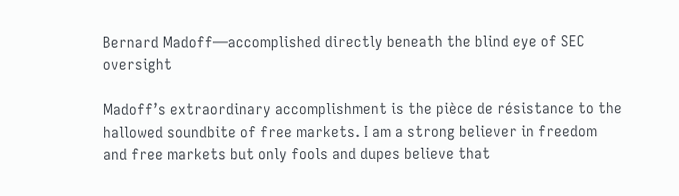Bernard Madoff—accomplished directly beneath the blind eye of SEC oversight

Madoff’s extraordinary accomplishment is the pièce de résistance to the hallowed soundbite of free markets. I am a strong believer in freedom and free markets but only fools and dupes believe that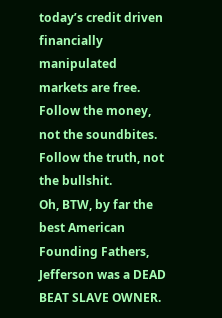today’s credit driven financially manipulated markets are free. Follow the money, not the soundbites. Follow the truth, not the bullshit.
Oh, BTW, by far the best American Founding Fathers, Jefferson was a DEAD BEAT SLAVE OWNER.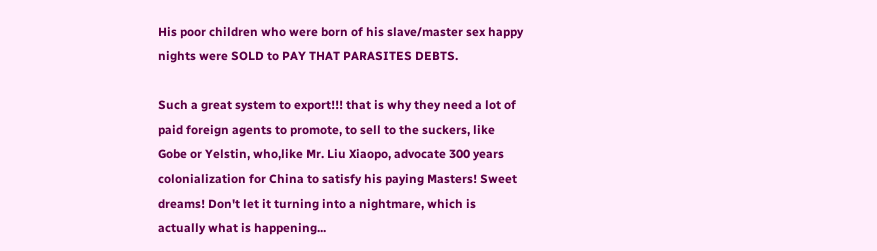His poor children who were born of his slave/master sex happy nights were SOLD to PAY THAT PARASITES DEBTS.

Such a great system to export!!! that is why they need a lot of paid foreign agents to promote, to sell to the suckers, like Gobe or Yelstin, who,like Mr. Liu Xiaopo, advocate 300 years colonialization for China to satisfy his paying Masters! Sweet dreams! Don't let it turning into a nightmare, which is actually what is happening...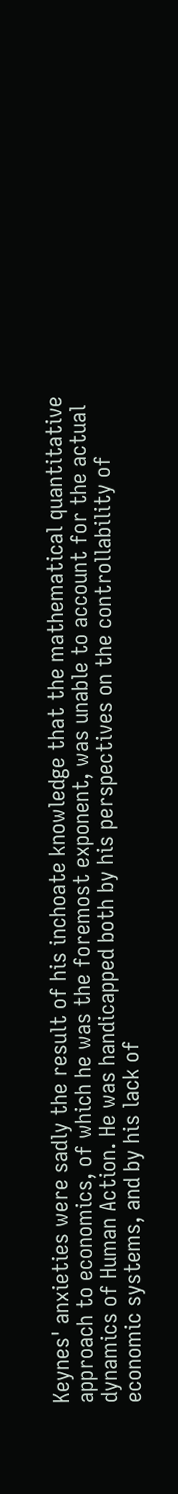Keynes' anxieties were sadly the result of his inchoate knowledge that the mathematical quantitative approach to economics, of which he was the foremost exponent, was unable to account for the actual dynamics of Human Action. He was handicapped both by his perspectives on the controllability of economic systems, and by his lack of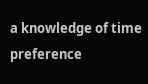a knowledge of time preference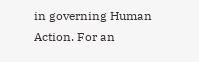in governing Human Action. For an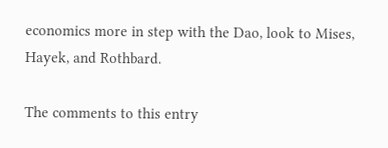economics more in step with the Dao, look to Mises, Hayek, and Rothbard.

The comments to this entry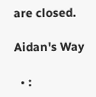are closed.

Aidan's Way

  • :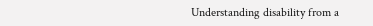Understanding disability from a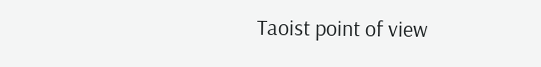Taoist point of view